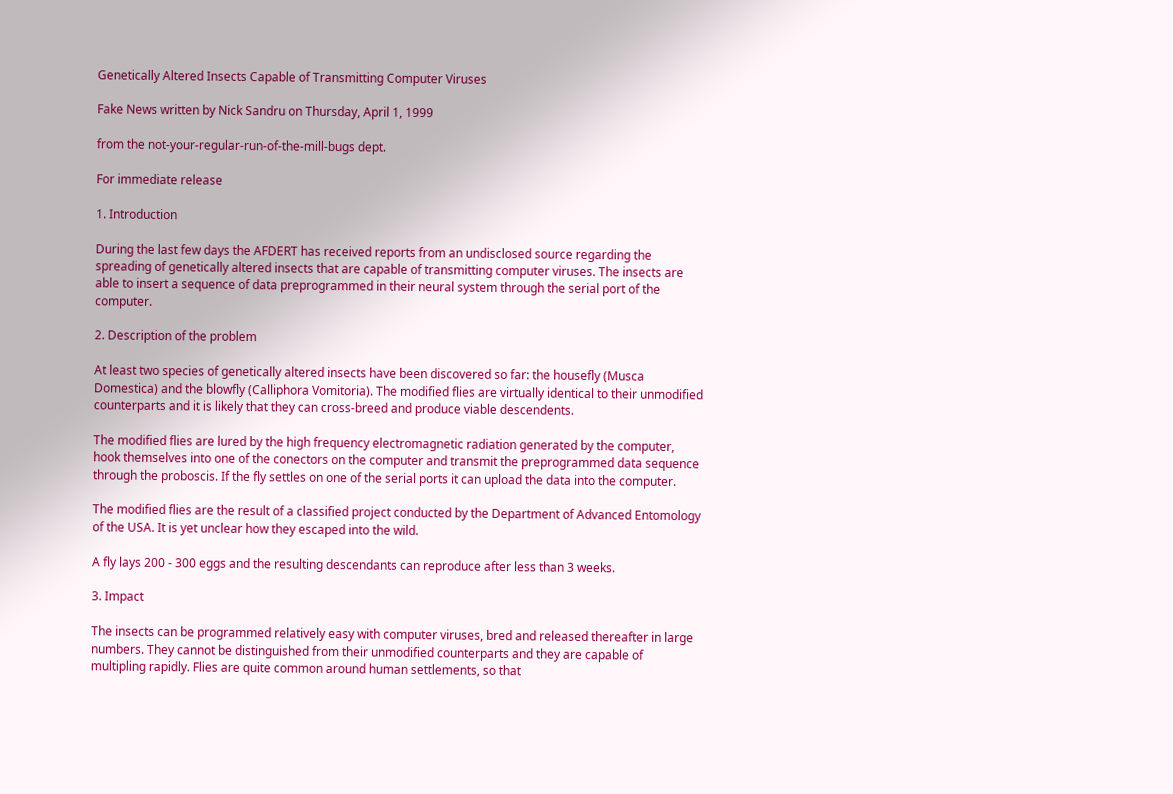Genetically Altered Insects Capable of Transmitting Computer Viruses

Fake News written by Nick Sandru on Thursday, April 1, 1999

from the not-your-regular-run-of-the-mill-bugs dept.

For immediate release

1. Introduction

During the last few days the AFDERT has received reports from an undisclosed source regarding the spreading of genetically altered insects that are capable of transmitting computer viruses. The insects are able to insert a sequence of data preprogrammed in their neural system through the serial port of the computer.

2. Description of the problem

At least two species of genetically altered insects have been discovered so far: the housefly (Musca Domestica) and the blowfly (Calliphora Vomitoria). The modified flies are virtually identical to their unmodified counterparts and it is likely that they can cross-breed and produce viable descendents.

The modified flies are lured by the high frequency electromagnetic radiation generated by the computer, hook themselves into one of the conectors on the computer and transmit the preprogrammed data sequence through the proboscis. If the fly settles on one of the serial ports it can upload the data into the computer.

The modified flies are the result of a classified project conducted by the Department of Advanced Entomology of the USA. It is yet unclear how they escaped into the wild.

A fly lays 200 - 300 eggs and the resulting descendants can reproduce after less than 3 weeks.

3. Impact

The insects can be programmed relatively easy with computer viruses, bred and released thereafter in large numbers. They cannot be distinguished from their unmodified counterparts and they are capable of multipling rapidly. Flies are quite common around human settlements, so that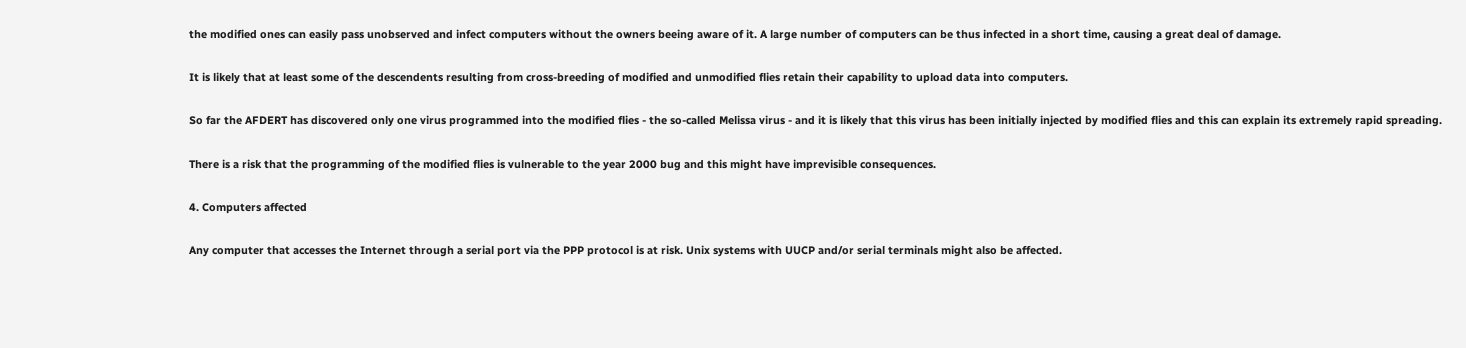the modified ones can easily pass unobserved and infect computers without the owners beeing aware of it. A large number of computers can be thus infected in a short time, causing a great deal of damage.

It is likely that at least some of the descendents resulting from cross-breeding of modified and unmodified flies retain their capability to upload data into computers.

So far the AFDERT has discovered only one virus programmed into the modified flies - the so-called Melissa virus - and it is likely that this virus has been initially injected by modified flies and this can explain its extremely rapid spreading.

There is a risk that the programming of the modified flies is vulnerable to the year 2000 bug and this might have imprevisible consequences.

4. Computers affected

Any computer that accesses the Internet through a serial port via the PPP protocol is at risk. Unix systems with UUCP and/or serial terminals might also be affected.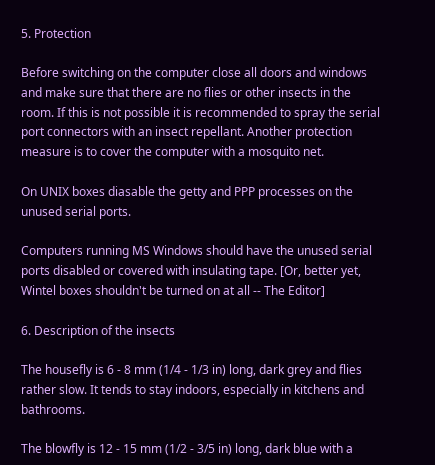5. Protection

Before switching on the computer close all doors and windows and make sure that there are no flies or other insects in the room. If this is not possible it is recommended to spray the serial port connectors with an insect repellant. Another protection measure is to cover the computer with a mosquito net.

On UNIX boxes diasable the getty and PPP processes on the unused serial ports.

Computers running MS Windows should have the unused serial ports disabled or covered with insulating tape. [Or, better yet, Wintel boxes shouldn't be turned on at all -- The Editor]

6. Description of the insects

The housefly is 6 - 8 mm (1/4 - 1/3 in) long, dark grey and flies rather slow. It tends to stay indoors, especially in kitchens and bathrooms.

The blowfly is 12 - 15 mm (1/2 - 3/5 in) long, dark blue with a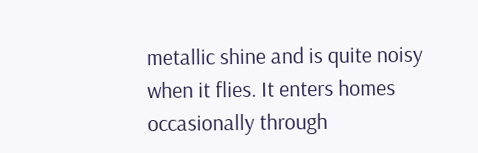metallic shine and is quite noisy when it flies. It enters homes occasionally through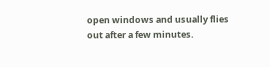open windows and usually flies out after a few minutes.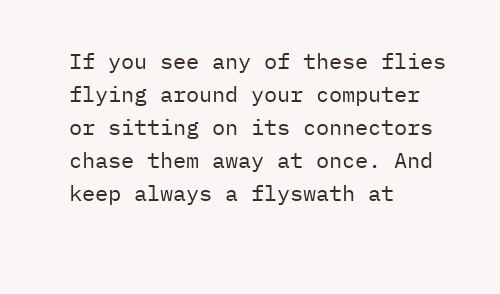If you see any of these flies flying around your computer or sitting on its connectors chase them away at once. And keep always a flyswath at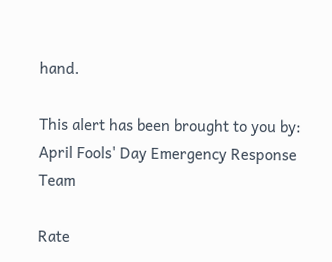hand.

This alert has been brought to you by:
April Fools' Day Emergency Response Team

Rate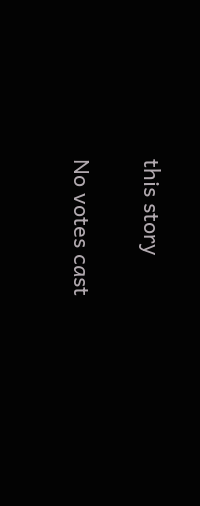this story

No votes cast